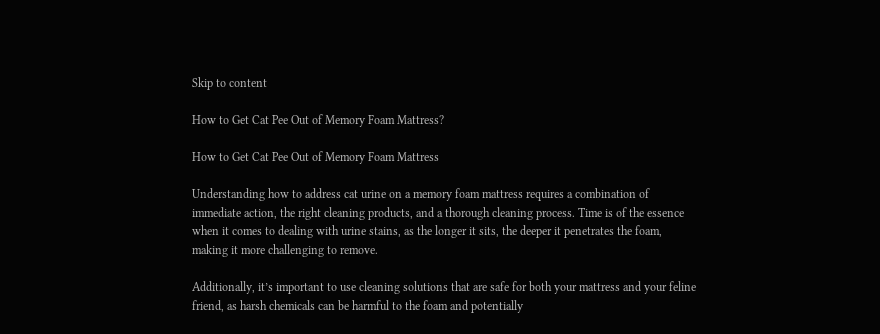Skip to content

How to Get Cat Pee Out of Memory Foam Mattress?

How to Get Cat Pee Out of Memory Foam Mattress

Understanding how to address cat urine on a memory foam mattress requires a combination of immediate action, the right cleaning products, and a thorough cleaning process. Time is of the essence when it comes to dealing with urine stains, as the longer it sits, the deeper it penetrates the foam, making it more challenging to remove.

Additionally, it’s important to use cleaning solutions that are safe for both your mattress and your feline friend, as harsh chemicals can be harmful to the foam and potentially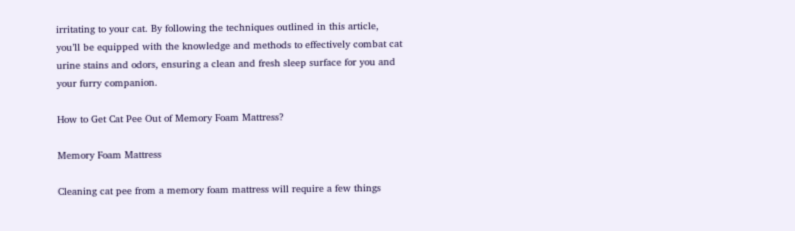irritating to your cat. By following the techniques outlined in this article, you’ll be equipped with the knowledge and methods to effectively combat cat urine stains and odors, ensuring a clean and fresh sleep surface for you and your furry companion.

How to Get Cat Pee Out of Memory Foam Mattress?

Memory Foam Mattress

Cleaning cat pee from a memory foam mattress will require a few things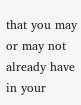that you may or may not already have in your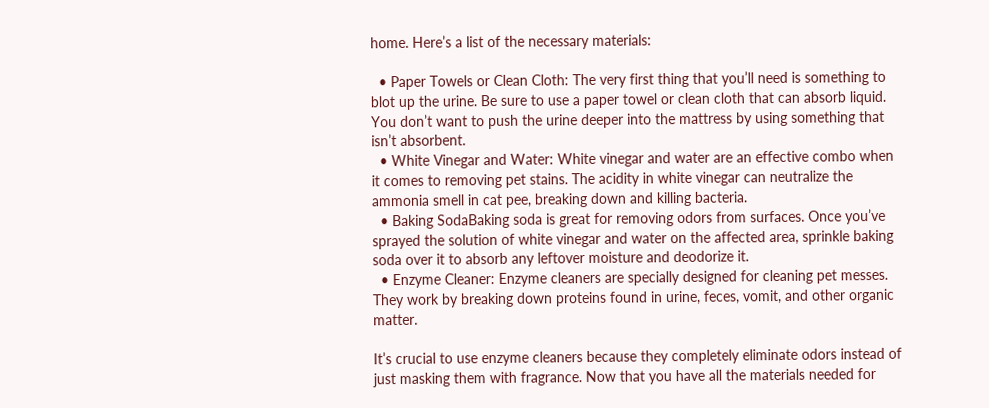home. Here’s a list of the necessary materials:

  • Paper Towels or Clean Cloth: The very first thing that you’ll need is something to blot up the urine. Be sure to use a paper towel or clean cloth that can absorb liquid. You don’t want to push the urine deeper into the mattress by using something that isn’t absorbent.
  • White Vinegar and Water: White vinegar and water are an effective combo when it comes to removing pet stains. The acidity in white vinegar can neutralize the ammonia smell in cat pee, breaking down and killing bacteria.
  • Baking SodaBaking soda is great for removing odors from surfaces. Once you’ve sprayed the solution of white vinegar and water on the affected area, sprinkle baking soda over it to absorb any leftover moisture and deodorize it.
  • Enzyme Cleaner: Enzyme cleaners are specially designed for cleaning pet messes. They work by breaking down proteins found in urine, feces, vomit, and other organic matter.

It’s crucial to use enzyme cleaners because they completely eliminate odors instead of just masking them with fragrance. Now that you have all the materials needed for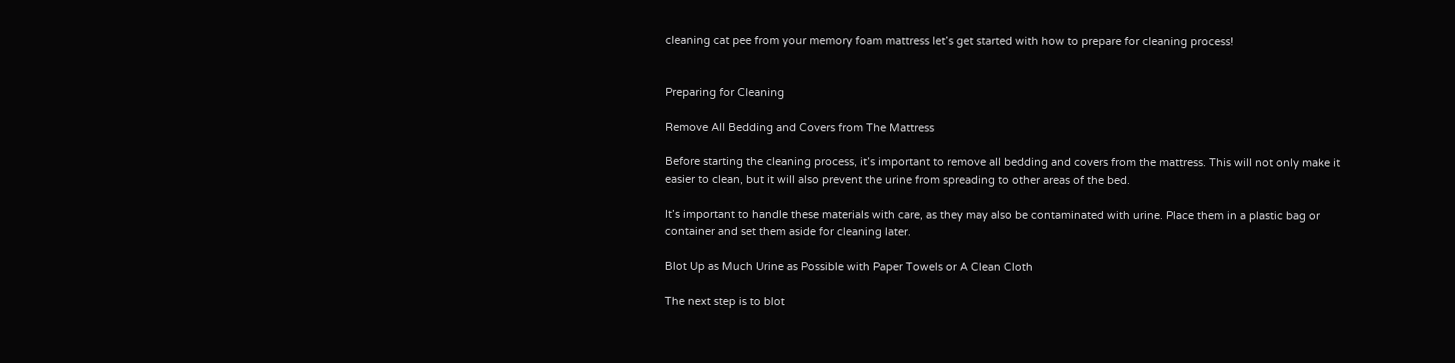cleaning cat pee from your memory foam mattress let’s get started with how to prepare for cleaning process!


Preparing for Cleaning

Remove All Bedding and Covers from The Mattress

Before starting the cleaning process, it’s important to remove all bedding and covers from the mattress. This will not only make it easier to clean, but it will also prevent the urine from spreading to other areas of the bed.

It’s important to handle these materials with care, as they may also be contaminated with urine. Place them in a plastic bag or container and set them aside for cleaning later.

Blot Up as Much Urine as Possible with Paper Towels or A Clean Cloth

The next step is to blot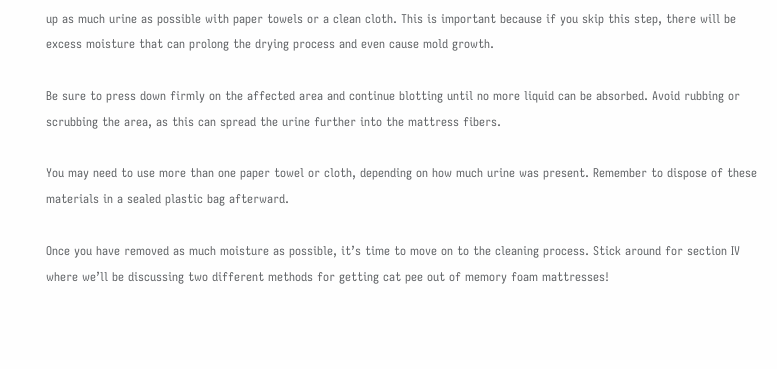up as much urine as possible with paper towels or a clean cloth. This is important because if you skip this step, there will be excess moisture that can prolong the drying process and even cause mold growth.

Be sure to press down firmly on the affected area and continue blotting until no more liquid can be absorbed. Avoid rubbing or scrubbing the area, as this can spread the urine further into the mattress fibers.

You may need to use more than one paper towel or cloth, depending on how much urine was present. Remember to dispose of these materials in a sealed plastic bag afterward.

Once you have removed as much moisture as possible, it’s time to move on to the cleaning process. Stick around for section IV where we’ll be discussing two different methods for getting cat pee out of memory foam mattresses!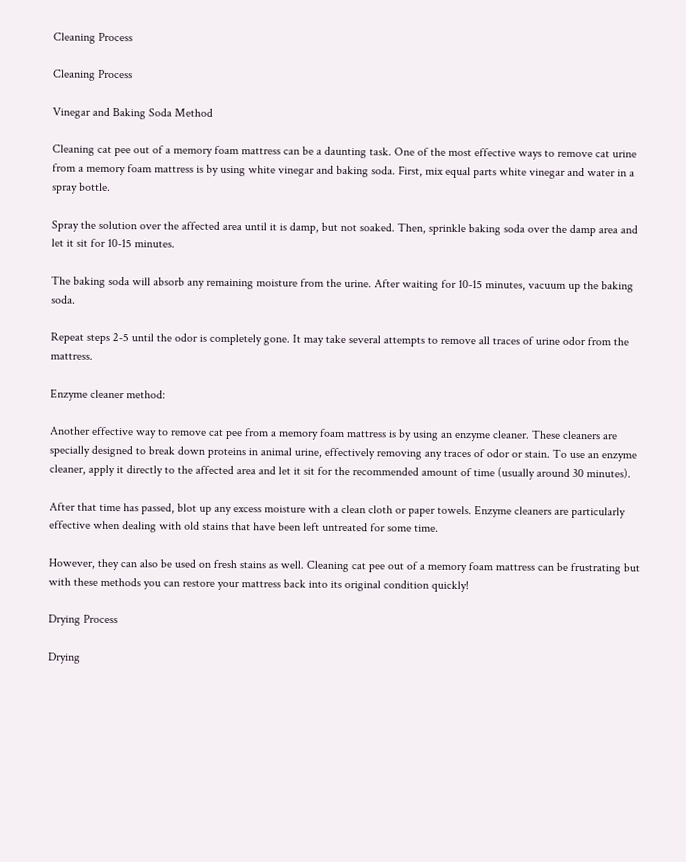Cleaning Process

Cleaning Process

Vinegar and Baking Soda Method

Cleaning cat pee out of a memory foam mattress can be a daunting task. One of the most effective ways to remove cat urine from a memory foam mattress is by using white vinegar and baking soda. First, mix equal parts white vinegar and water in a spray bottle.

Spray the solution over the affected area until it is damp, but not soaked. Then, sprinkle baking soda over the damp area and let it sit for 10-15 minutes.

The baking soda will absorb any remaining moisture from the urine. After waiting for 10-15 minutes, vacuum up the baking soda.

Repeat steps 2-5 until the odor is completely gone. It may take several attempts to remove all traces of urine odor from the mattress.

Enzyme cleaner method:

Another effective way to remove cat pee from a memory foam mattress is by using an enzyme cleaner. These cleaners are specially designed to break down proteins in animal urine, effectively removing any traces of odor or stain. To use an enzyme cleaner, apply it directly to the affected area and let it sit for the recommended amount of time (usually around 30 minutes).

After that time has passed, blot up any excess moisture with a clean cloth or paper towels. Enzyme cleaners are particularly effective when dealing with old stains that have been left untreated for some time.

However, they can also be used on fresh stains as well. Cleaning cat pee out of a memory foam mattress can be frustrating but with these methods you can restore your mattress back into its original condition quickly!

Drying Process

Drying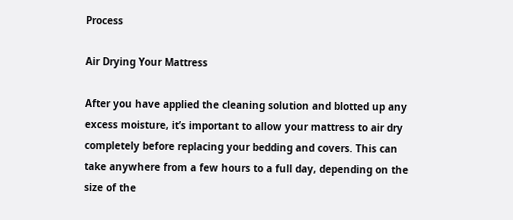Process

Air Drying Your Mattress

After you have applied the cleaning solution and blotted up any excess moisture, it’s important to allow your mattress to air dry completely before replacing your bedding and covers. This can take anywhere from a few hours to a full day, depending on the size of the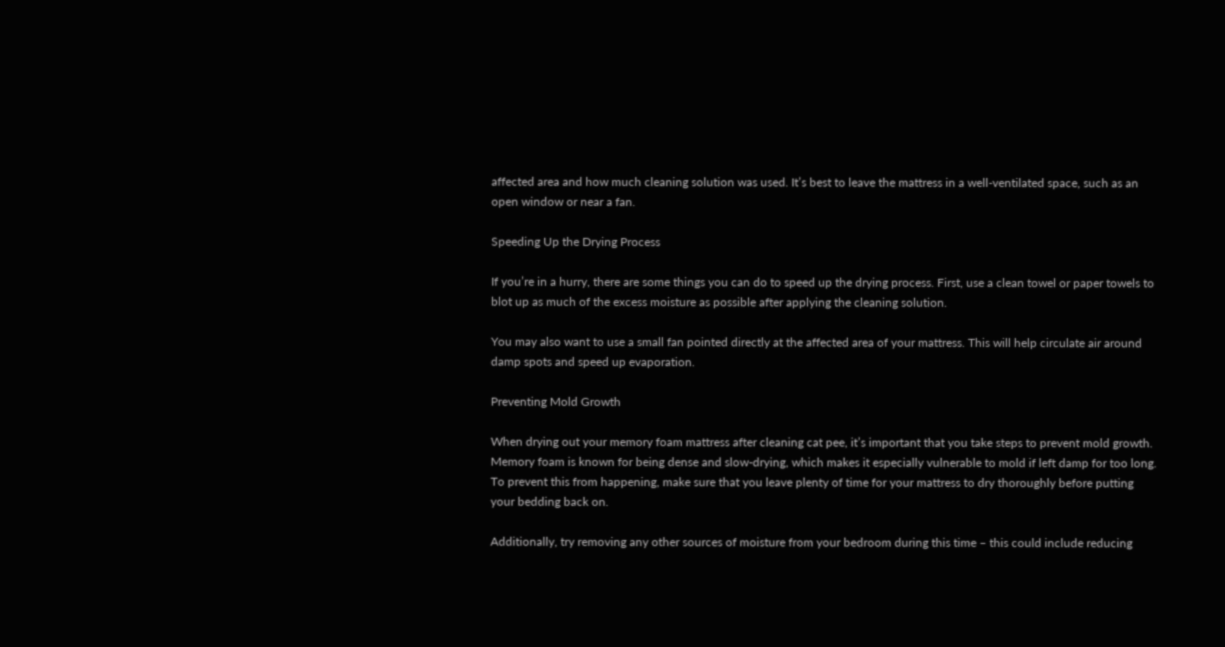affected area and how much cleaning solution was used. It’s best to leave the mattress in a well-ventilated space, such as an open window or near a fan.

Speeding Up the Drying Process

If you’re in a hurry, there are some things you can do to speed up the drying process. First, use a clean towel or paper towels to blot up as much of the excess moisture as possible after applying the cleaning solution.

You may also want to use a small fan pointed directly at the affected area of your mattress. This will help circulate air around damp spots and speed up evaporation.

Preventing Mold Growth

When drying out your memory foam mattress after cleaning cat pee, it’s important that you take steps to prevent mold growth. Memory foam is known for being dense and slow-drying, which makes it especially vulnerable to mold if left damp for too long. To prevent this from happening, make sure that you leave plenty of time for your mattress to dry thoroughly before putting your bedding back on.

Additionally, try removing any other sources of moisture from your bedroom during this time – this could include reducing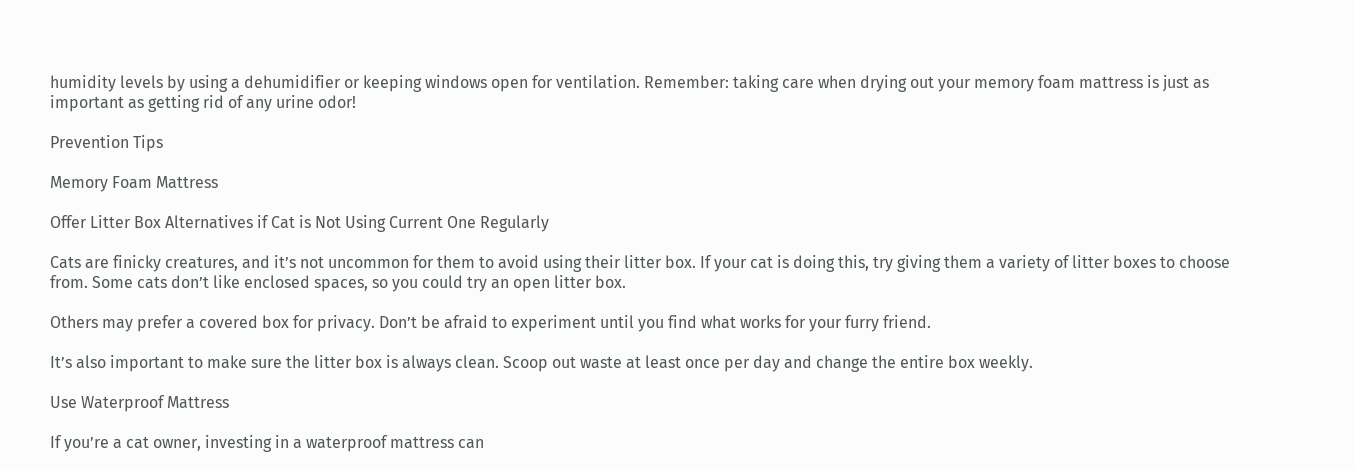humidity levels by using a dehumidifier or keeping windows open for ventilation. Remember: taking care when drying out your memory foam mattress is just as important as getting rid of any urine odor!

Prevention Tips

Memory Foam Mattress

Offer Litter Box Alternatives if Cat is Not Using Current One Regularly

Cats are finicky creatures, and it’s not uncommon for them to avoid using their litter box. If your cat is doing this, try giving them a variety of litter boxes to choose from. Some cats don’t like enclosed spaces, so you could try an open litter box.

Others may prefer a covered box for privacy. Don’t be afraid to experiment until you find what works for your furry friend.

It’s also important to make sure the litter box is always clean. Scoop out waste at least once per day and change the entire box weekly.

Use Waterproof Mattress

If you’re a cat owner, investing in a waterproof mattress can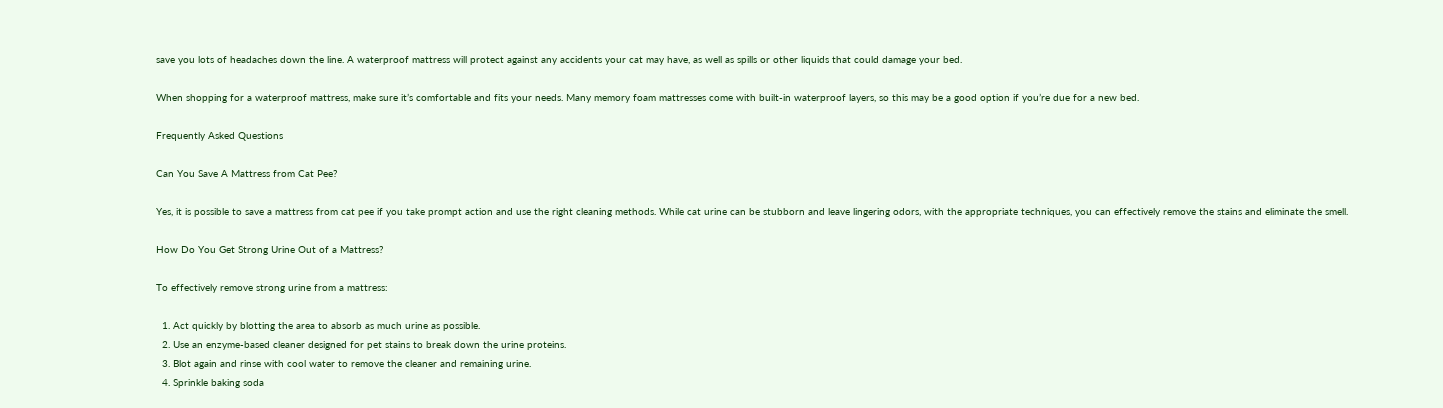save you lots of headaches down the line. A waterproof mattress will protect against any accidents your cat may have, as well as spills or other liquids that could damage your bed.

When shopping for a waterproof mattress, make sure it’s comfortable and fits your needs. Many memory foam mattresses come with built-in waterproof layers, so this may be a good option if you’re due for a new bed.

Frequently Asked Questions

Can You Save A Mattress from Cat Pee?

Yes, it is possible to save a mattress from cat pee if you take prompt action and use the right cleaning methods. While cat urine can be stubborn and leave lingering odors, with the appropriate techniques, you can effectively remove the stains and eliminate the smell.

How Do You Get Strong Urine Out of a Mattress?

To effectively remove strong urine from a mattress:

  1. Act quickly by blotting the area to absorb as much urine as possible.
  2. Use an enzyme-based cleaner designed for pet stains to break down the urine proteins.
  3. Blot again and rinse with cool water to remove the cleaner and remaining urine.
  4. Sprinkle baking soda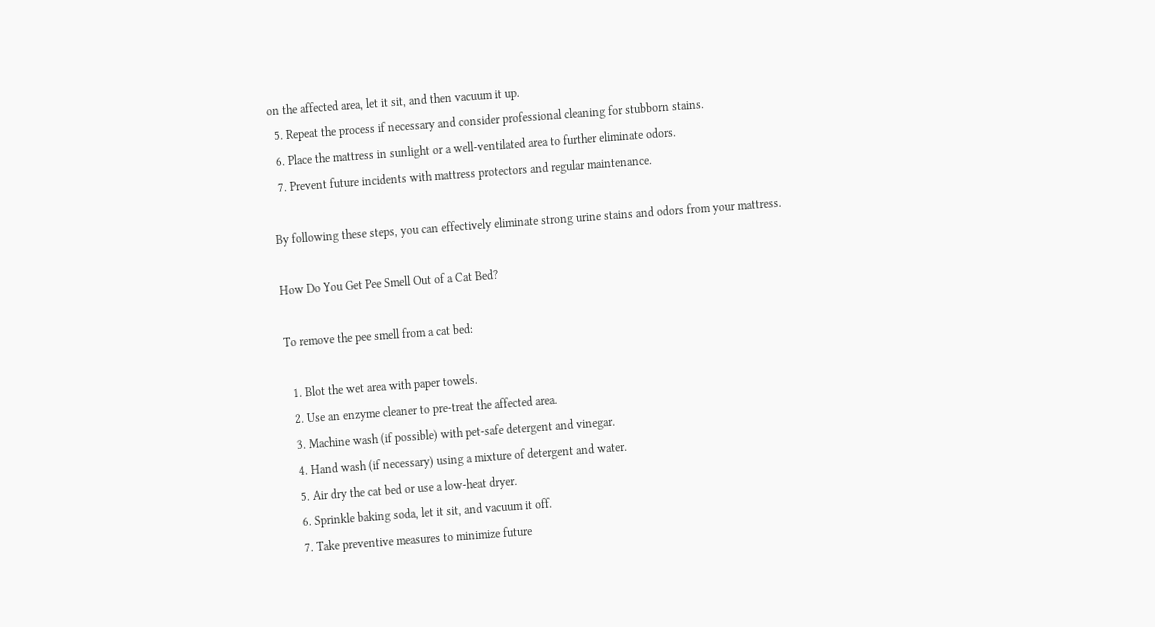on the affected area, let it sit, and then vacuum it up.
  5. Repeat the process if necessary and consider professional cleaning for stubborn stains.
  6. Place the mattress in sunlight or a well-ventilated area to further eliminate odors.
  7. Prevent future incidents with mattress protectors and regular maintenance.

By following these steps, you can effectively eliminate strong urine stains and odors from your mattress.

How Do You Get Pee Smell Out of a Cat Bed?

To remove the pee smell from a cat bed:

  1. Blot the wet area with paper towels.
  2. Use an enzyme cleaner to pre-treat the affected area.
  3. Machine wash (if possible) with pet-safe detergent and vinegar.
  4. Hand wash (if necessary) using a mixture of detergent and water.
  5. Air dry the cat bed or use a low-heat dryer.
  6. Sprinkle baking soda, let it sit, and vacuum it off.
  7. Take preventive measures to minimize future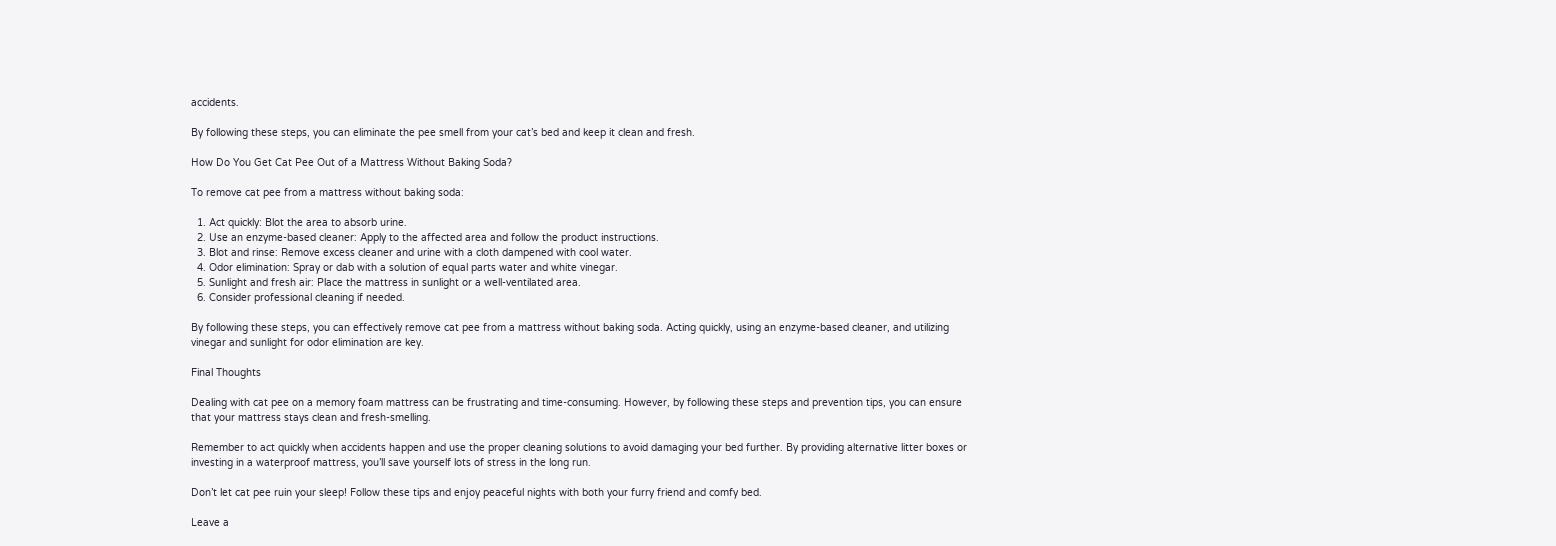accidents.

By following these steps, you can eliminate the pee smell from your cat’s bed and keep it clean and fresh.

How Do You Get Cat Pee Out of a Mattress Without Baking Soda?

To remove cat pee from a mattress without baking soda:

  1. Act quickly: Blot the area to absorb urine.
  2. Use an enzyme-based cleaner: Apply to the affected area and follow the product instructions.
  3. Blot and rinse: Remove excess cleaner and urine with a cloth dampened with cool water.
  4. Odor elimination: Spray or dab with a solution of equal parts water and white vinegar.
  5. Sunlight and fresh air: Place the mattress in sunlight or a well-ventilated area.
  6. Consider professional cleaning if needed.

By following these steps, you can effectively remove cat pee from a mattress without baking soda. Acting quickly, using an enzyme-based cleaner, and utilizing vinegar and sunlight for odor elimination are key.

Final Thoughts

Dealing with cat pee on a memory foam mattress can be frustrating and time-consuming. However, by following these steps and prevention tips, you can ensure that your mattress stays clean and fresh-smelling.

Remember to act quickly when accidents happen and use the proper cleaning solutions to avoid damaging your bed further. By providing alternative litter boxes or investing in a waterproof mattress, you’ll save yourself lots of stress in the long run.

Don’t let cat pee ruin your sleep! Follow these tips and enjoy peaceful nights with both your furry friend and comfy bed.

Leave a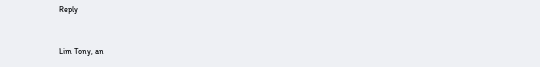Reply


Lim Tony, an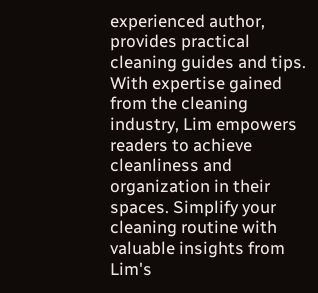experienced author, provides practical cleaning guides and tips. With expertise gained from the cleaning industry, Lim empowers readers to achieve cleanliness and organization in their spaces. Simplify your cleaning routine with valuable insights from Lim's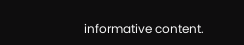informative content.